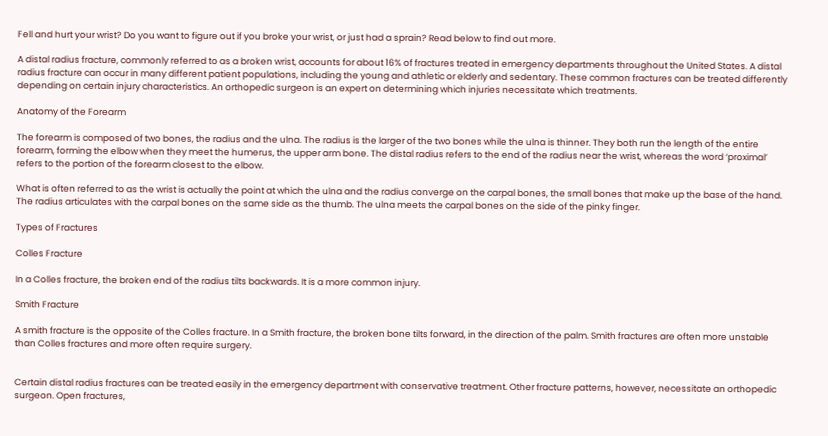Fell and hurt your wrist? Do you want to figure out if you broke your wrist, or just had a sprain? Read below to find out more.

A distal radius fracture, commonly referred to as a broken wrist, accounts for about 16% of fractures treated in emergency departments throughout the United States. A distal radius fracture can occur in many different patient populations, including the young and athletic or elderly and sedentary. These common fractures can be treated differently depending on certain injury characteristics. An orthopedic surgeon is an expert on determining which injuries necessitate which treatments.

Anatomy of the Forearm

The forearm is composed of two bones, the radius and the ulna. The radius is the larger of the two bones while the ulna is thinner. They both run the length of the entire forearm, forming the elbow when they meet the humerus, the upper arm bone. The distal radius refers to the end of the radius near the wrist, whereas the word ‘proximal’ refers to the portion of the forearm closest to the elbow.

What is often referred to as the wrist is actually the point at which the ulna and the radius converge on the carpal bones, the small bones that make up the base of the hand. The radius articulates with the carpal bones on the same side as the thumb. The ulna meets the carpal bones on the side of the pinky finger.

Types of Fractures

Colles Fracture

In a Colles fracture, the broken end of the radius tilts backwards. It is a more common injury.

Smith Fracture

A smith fracture is the opposite of the Colles fracture. In a Smith fracture, the broken bone tilts forward, in the direction of the palm. Smith fractures are often more unstable than Colles fractures and more often require surgery.


Certain distal radius fractures can be treated easily in the emergency department with conservative treatment. Other fracture patterns, however, necessitate an orthopedic surgeon. Open fractures,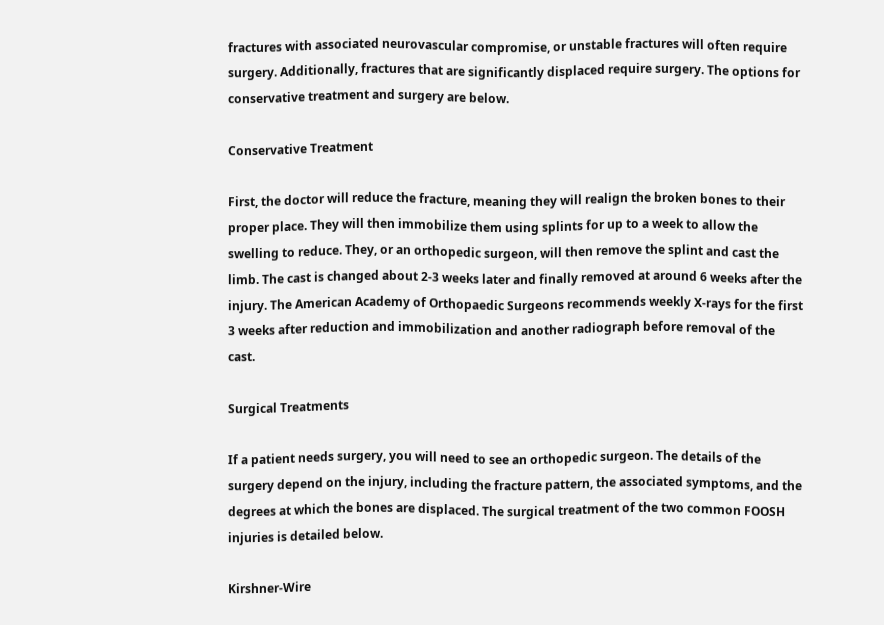fractures with associated neurovascular compromise, or unstable fractures will often require surgery. Additionally, fractures that are significantly displaced require surgery. The options for conservative treatment and surgery are below.

Conservative Treatment

First, the doctor will reduce the fracture, meaning they will realign the broken bones to their proper place. They will then immobilize them using splints for up to a week to allow the swelling to reduce. They, or an orthopedic surgeon, will then remove the splint and cast the limb. The cast is changed about 2-3 weeks later and finally removed at around 6 weeks after the injury. The American Academy of Orthopaedic Surgeons recommends weekly X-rays for the first 3 weeks after reduction and immobilization and another radiograph before removal of the cast.

Surgical Treatments

If a patient needs surgery, you will need to see an orthopedic surgeon. The details of the surgery depend on the injury, including the fracture pattern, the associated symptoms, and the degrees at which the bones are displaced. The surgical treatment of the two common FOOSH injuries is detailed below.

Kirshner-Wire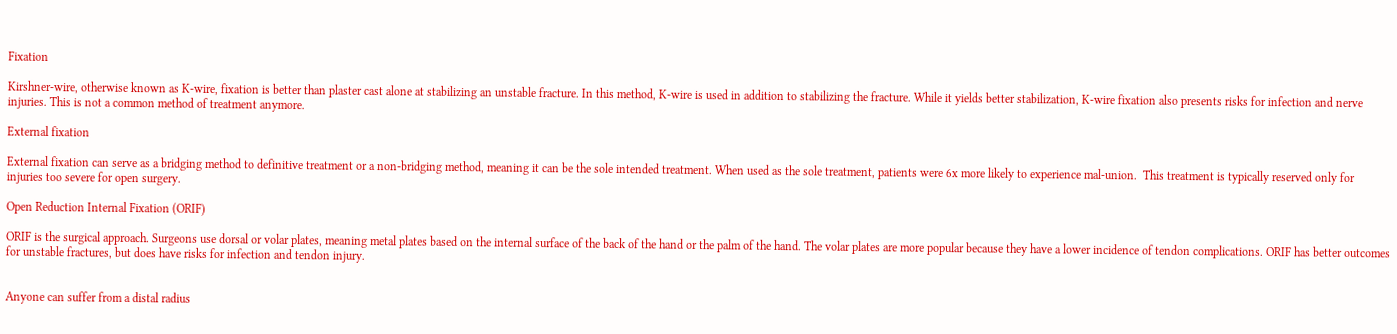Fixation

Kirshner-wire, otherwise known as K-wire, fixation is better than plaster cast alone at stabilizing an unstable fracture. In this method, K-wire is used in addition to stabilizing the fracture. While it yields better stabilization, K-wire fixation also presents risks for infection and nerve injuries. This is not a common method of treatment anymore.

External fixation

External fixation can serve as a bridging method to definitive treatment or a non-bridging method, meaning it can be the sole intended treatment. When used as the sole treatment, patients were 6x more likely to experience mal-union.  This treatment is typically reserved only for injuries too severe for open surgery.

Open Reduction Internal Fixation (ORIF)

ORIF is the surgical approach. Surgeons use dorsal or volar plates, meaning metal plates based on the internal surface of the back of the hand or the palm of the hand. The volar plates are more popular because they have a lower incidence of tendon complications. ORIF has better outcomes for unstable fractures, but does have risks for infection and tendon injury.


Anyone can suffer from a distal radius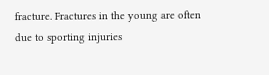fracture. Fractures in the young are often due to sporting injuries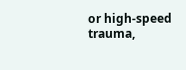or high-speed trauma,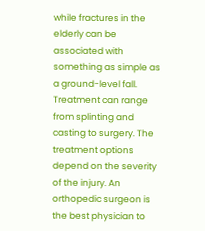while fractures in the elderly can be associated with something as simple as a ground-level fall. Treatment can range from splinting and casting to surgery. The treatment options depend on the severity of the injury. An orthopedic surgeon is the best physician to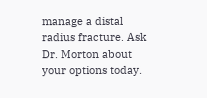manage a distal radius fracture. Ask Dr. Morton about your options today.